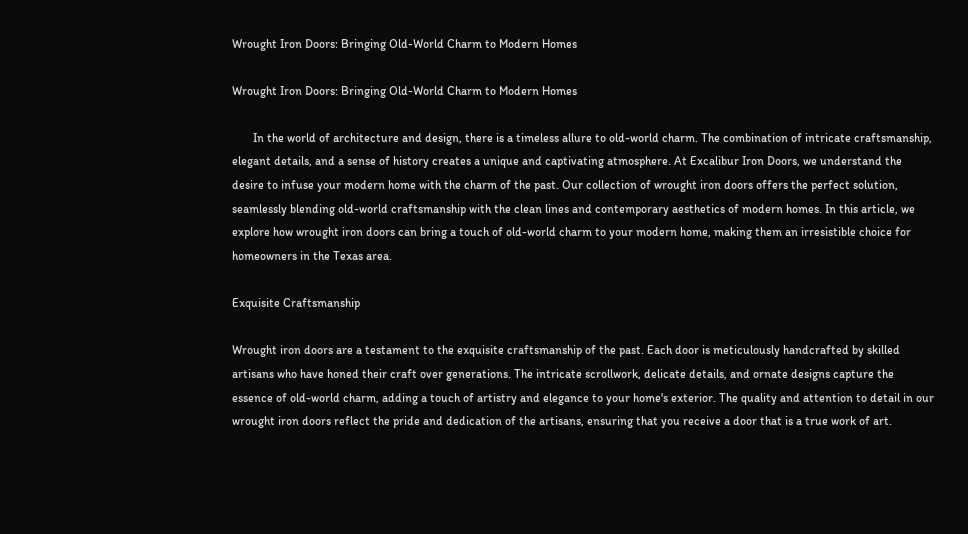Wrought Iron Doors: Bringing Old-World Charm to Modern Homes

Wrought Iron Doors: Bringing Old-World Charm to Modern Homes

       In the world of architecture and design, there is a timeless allure to old-world charm. The combination of intricate craftsmanship, elegant details, and a sense of history creates a unique and captivating atmosphere. At Excalibur Iron Doors, we understand the desire to infuse your modern home with the charm of the past. Our collection of wrought iron doors offers the perfect solution, seamlessly blending old-world craftsmanship with the clean lines and contemporary aesthetics of modern homes. In this article, we explore how wrought iron doors can bring a touch of old-world charm to your modern home, making them an irresistible choice for homeowners in the Texas area.

Exquisite Craftsmanship

Wrought iron doors are a testament to the exquisite craftsmanship of the past. Each door is meticulously handcrafted by skilled artisans who have honed their craft over generations. The intricate scrollwork, delicate details, and ornate designs capture the essence of old-world charm, adding a touch of artistry and elegance to your home's exterior. The quality and attention to detail in our wrought iron doors reflect the pride and dedication of the artisans, ensuring that you receive a door that is a true work of art.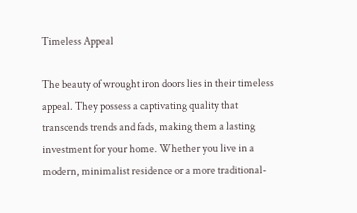Timeless Appeal

The beauty of wrought iron doors lies in their timeless appeal. They possess a captivating quality that transcends trends and fads, making them a lasting investment for your home. Whether you live in a modern, minimalist residence or a more traditional-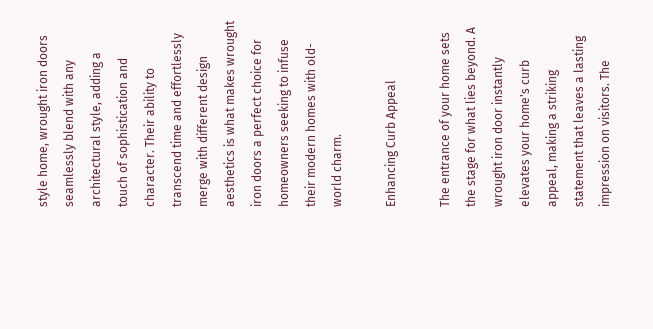style home, wrought iron doors seamlessly blend with any architectural style, adding a touch of sophistication and character. Their ability to transcend time and effortlessly merge with different design aesthetics is what makes wrought iron doors a perfect choice for homeowners seeking to infuse their modern homes with old-world charm.

Enhancing Curb Appeal

The entrance of your home sets the stage for what lies beyond. A wrought iron door instantly elevates your home's curb appeal, making a striking statement that leaves a lasting impression on visitors. The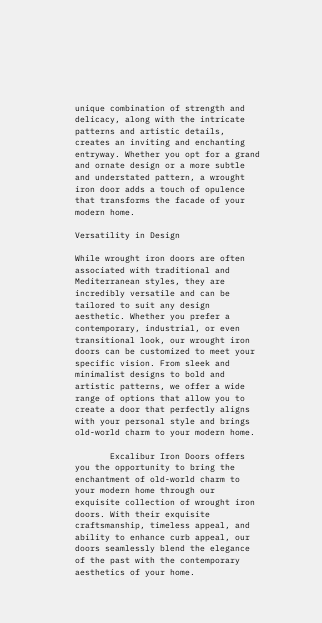unique combination of strength and delicacy, along with the intricate patterns and artistic details, creates an inviting and enchanting entryway. Whether you opt for a grand and ornate design or a more subtle and understated pattern, a wrought iron door adds a touch of opulence that transforms the facade of your modern home.

Versatility in Design

While wrought iron doors are often associated with traditional and Mediterranean styles, they are incredibly versatile and can be tailored to suit any design aesthetic. Whether you prefer a contemporary, industrial, or even transitional look, our wrought iron doors can be customized to meet your specific vision. From sleek and minimalist designs to bold and artistic patterns, we offer a wide range of options that allow you to create a door that perfectly aligns with your personal style and brings old-world charm to your modern home.

       Excalibur Iron Doors offers you the opportunity to bring the enchantment of old-world charm to your modern home through our exquisite collection of wrought iron doors. With their exquisite craftsmanship, timeless appeal, and ability to enhance curb appeal, our doors seamlessly blend the elegance of the past with the contemporary aesthetics of your home.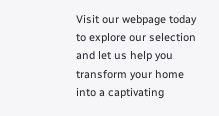Visit our webpage today to explore our selection and let us help you transform your home into a captivating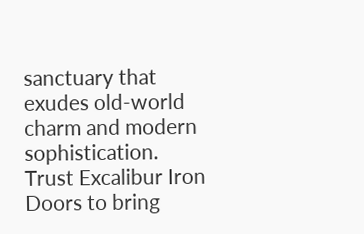sanctuary that exudes old-world charm and modern sophistication. Trust Excalibur Iron Doors to bring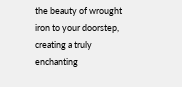the beauty of wrought iron to your doorstep, creating a truly enchanting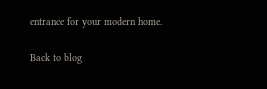entrance for your modern home.

Back to blog